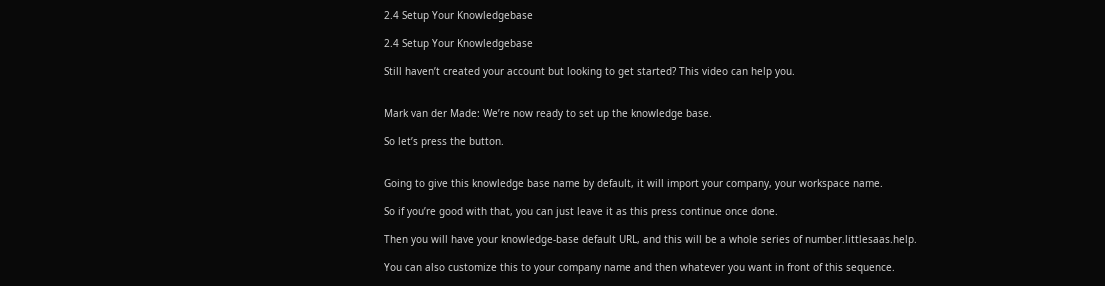2.4 Setup Your Knowledgebase

2.4 Setup Your Knowledgebase

Still haven’t created your account but looking to get started? This video can help you.


Mark van der Made: We’re now ready to set up the knowledge base.

So let’s press the button.


Going to give this knowledge base name by default, it will import your company, your workspace name.

So if you’re good with that, you can just leave it as this press continue once done.

Then you will have your knowledge-base default URL, and this will be a whole series of number.littlesaas.help.

You can also customize this to your company name and then whatever you want in front of this sequence.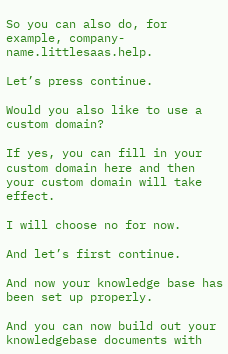So you can also do, for example, company-name.littlesaas.help.

Let’s press continue.

Would you also like to use a custom domain?

If yes, you can fill in your custom domain here and then your custom domain will take effect.

I will choose no for now.

And let’s first continue.

And now your knowledge base has been set up properly.

And you can now build out your knowledgebase documents with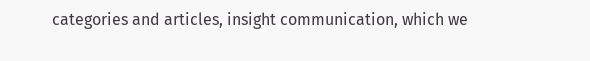categories and articles, insight communication, which we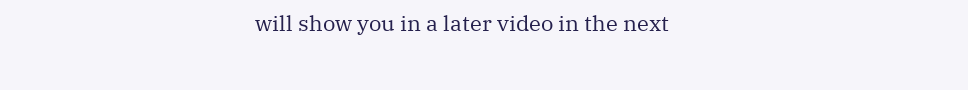will show you in a later video in the next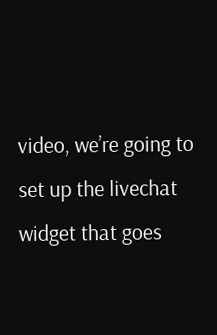video, we’re going to set up the livechat widget that goes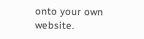onto your own website.